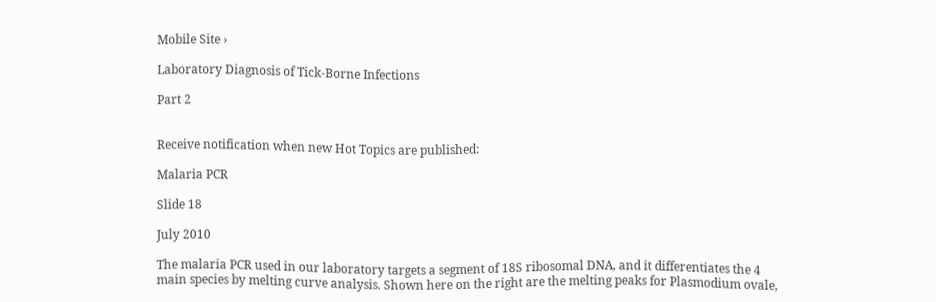Mobile Site ›

Laboratory Diagnosis of Tick-Borne Infections

Part 2


Receive notification when new Hot Topics are published:

Malaria PCR

Slide 18

July 2010

The malaria PCR used in our laboratory targets a segment of 18S ribosomal DNA, and it differentiates the 4 main species by melting curve analysis. Shown here on the right are the melting peaks for Plasmodium ovale,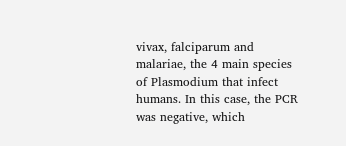vivax, falciparum and malariae, the 4 main species of Plasmodium that infect humans. In this case, the PCR was negative, which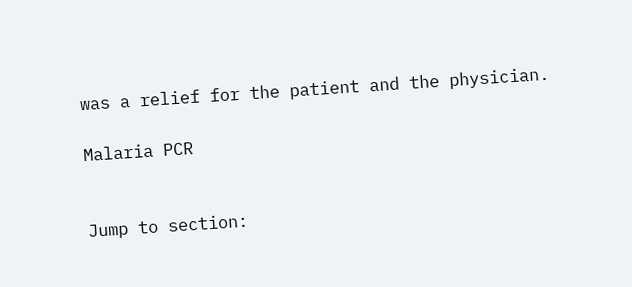was a relief for the patient and the physician.

Malaria PCR


Jump to section: